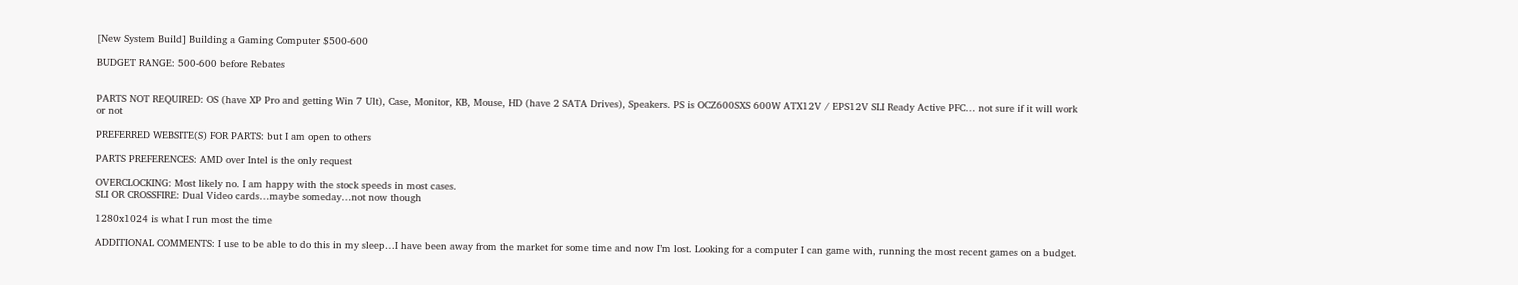[New System Build] Building a Gaming Computer $500-600

BUDGET RANGE: 500-600 before Rebates


PARTS NOT REQUIRED: OS (have XP Pro and getting Win 7 Ult), Case, Monitor, KB, Mouse, HD (have 2 SATA Drives), Speakers. PS is OCZ600SXS 600W ATX12V / EPS12V SLI Ready Active PFC… not sure if it will work or not

PREFERRED WEBSITE(S) FOR PARTS: but I am open to others

PARTS PREFERENCES: AMD over Intel is the only request

OVERCLOCKING: Most likely no. I am happy with the stock speeds in most cases.
SLI OR CROSSFIRE: Dual Video cards…maybe someday…not now though

1280x1024 is what I run most the time

ADDITIONAL COMMENTS: I use to be able to do this in my sleep…I have been away from the market for some time and now I’m lost. Looking for a computer I can game with, running the most recent games on a budget.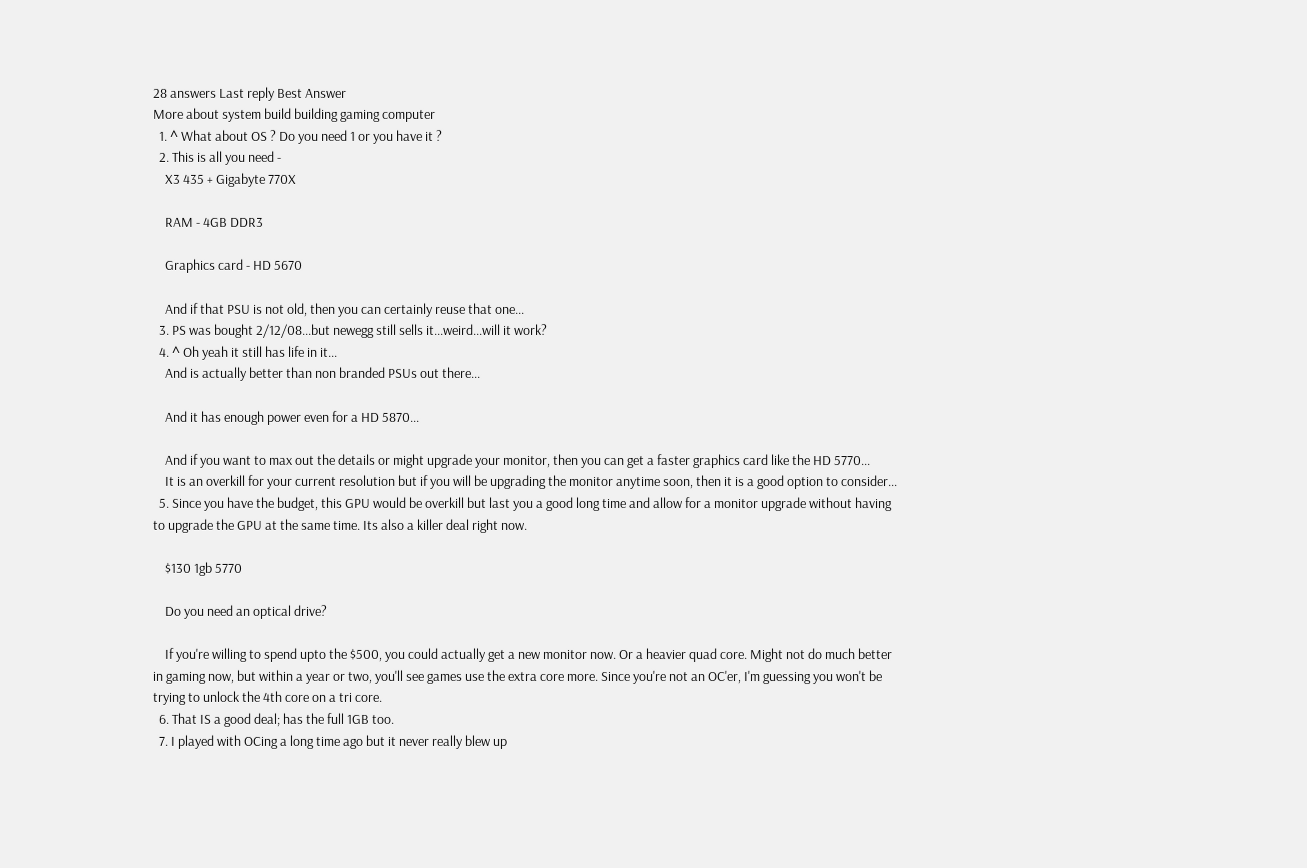28 answers Last reply Best Answer
More about system build building gaming computer
  1. ^ What about OS ? Do you need 1 or you have it ?
  2. This is all you need -
    X3 435 + Gigabyte 770X

    RAM - 4GB DDR3

    Graphics card - HD 5670

    And if that PSU is not old, then you can certainly reuse that one...
  3. PS was bought 2/12/08...but newegg still sells it...weird...will it work?
  4. ^ Oh yeah it still has life in it...
    And is actually better than non branded PSUs out there...

    And it has enough power even for a HD 5870...

    And if you want to max out the details or might upgrade your monitor, then you can get a faster graphics card like the HD 5770...
    It is an overkill for your current resolution but if you will be upgrading the monitor anytime soon, then it is a good option to consider...
  5. Since you have the budget, this GPU would be overkill but last you a good long time and allow for a monitor upgrade without having to upgrade the GPU at the same time. Its also a killer deal right now.

    $130 1gb 5770

    Do you need an optical drive?

    If you're willing to spend upto the $500, you could actually get a new monitor now. Or a heavier quad core. Might not do much better in gaming now, but within a year or two, you'll see games use the extra core more. Since you're not an OC'er, I'm guessing you won't be trying to unlock the 4th core on a tri core.
  6. That IS a good deal; has the full 1GB too.
  7. I played with OCing a long time ago but it never really blew up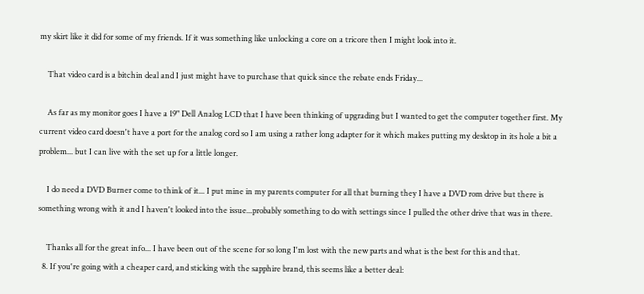my skirt like it did for some of my friends. If it was something like unlocking a core on a tricore then I might look into it.

    That video card is a bitchin deal and I just might have to purchase that quick since the rebate ends Friday...

    As far as my monitor goes I have a 19" Dell Analog LCD that I have been thinking of upgrading but I wanted to get the computer together first. My current video card doesn't have a port for the analog cord so I am using a rather long adapter for it which makes putting my desktop in its hole a bit a problem... but I can live with the set up for a little longer.

    I do need a DVD Burner come to think of it... I put mine in my parents computer for all that burning they I have a DVD rom drive but there is something wrong with it and I haven't looked into the issue...probably something to do with settings since I pulled the other drive that was in there.

    Thanks all for the great info... I have been out of the scene for so long I'm lost with the new parts and what is the best for this and that.
  8. If you're going with a cheaper card, and sticking with the sapphire brand, this seems like a better deal: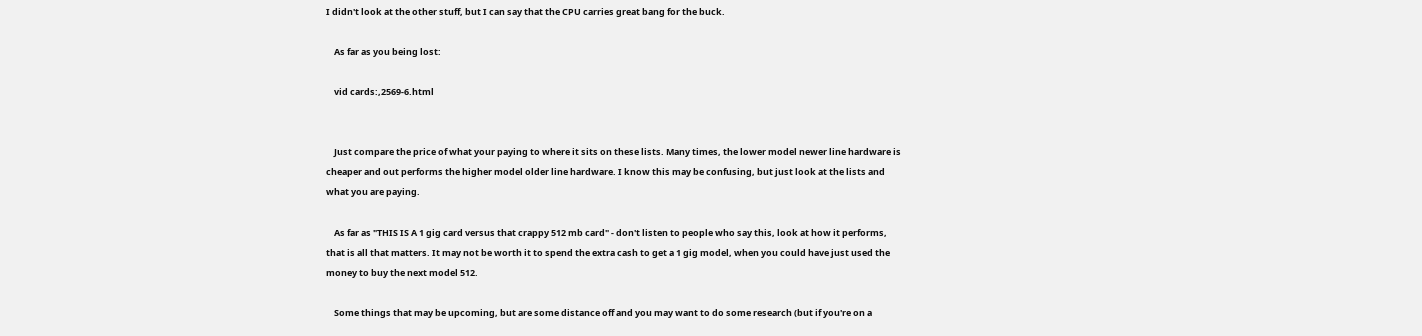I didn't look at the other stuff, but I can say that the CPU carries great bang for the buck.

    As far as you being lost:

    vid cards:,2569-6.html


    Just compare the price of what your paying to where it sits on these lists. Many times, the lower model newer line hardware is cheaper and out performs the higher model older line hardware. I know this may be confusing, but just look at the lists and what you are paying.

    As far as "THIS IS A 1 gig card versus that crappy 512 mb card" - don't listen to people who say this, look at how it performs, that is all that matters. It may not be worth it to spend the extra cash to get a 1 gig model, when you could have just used the money to buy the next model 512.

    Some things that may be upcoming, but are some distance off and you may want to do some research (but if you're on a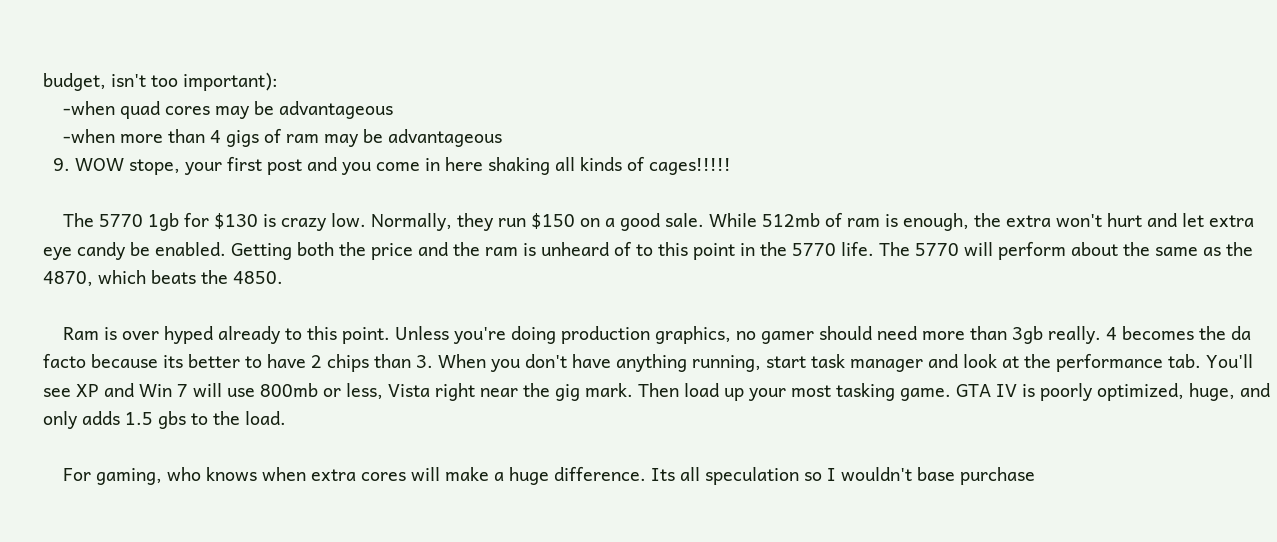budget, isn't too important):
    -when quad cores may be advantageous
    -when more than 4 gigs of ram may be advantageous
  9. WOW stope, your first post and you come in here shaking all kinds of cages!!!!!

    The 5770 1gb for $130 is crazy low. Normally, they run $150 on a good sale. While 512mb of ram is enough, the extra won't hurt and let extra eye candy be enabled. Getting both the price and the ram is unheard of to this point in the 5770 life. The 5770 will perform about the same as the 4870, which beats the 4850.

    Ram is over hyped already to this point. Unless you're doing production graphics, no gamer should need more than 3gb really. 4 becomes the da facto because its better to have 2 chips than 3. When you don't have anything running, start task manager and look at the performance tab. You'll see XP and Win 7 will use 800mb or less, Vista right near the gig mark. Then load up your most tasking game. GTA IV is poorly optimized, huge, and only adds 1.5 gbs to the load.

    For gaming, who knows when extra cores will make a huge difference. Its all speculation so I wouldn't base purchase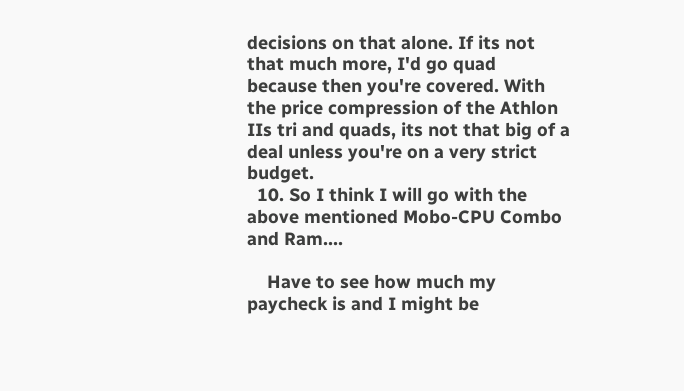decisions on that alone. If its not that much more, I'd go quad because then you're covered. With the price compression of the Athlon IIs tri and quads, its not that big of a deal unless you're on a very strict budget.
  10. So I think I will go with the above mentioned Mobo-CPU Combo and Ram....

    Have to see how much my paycheck is and I might be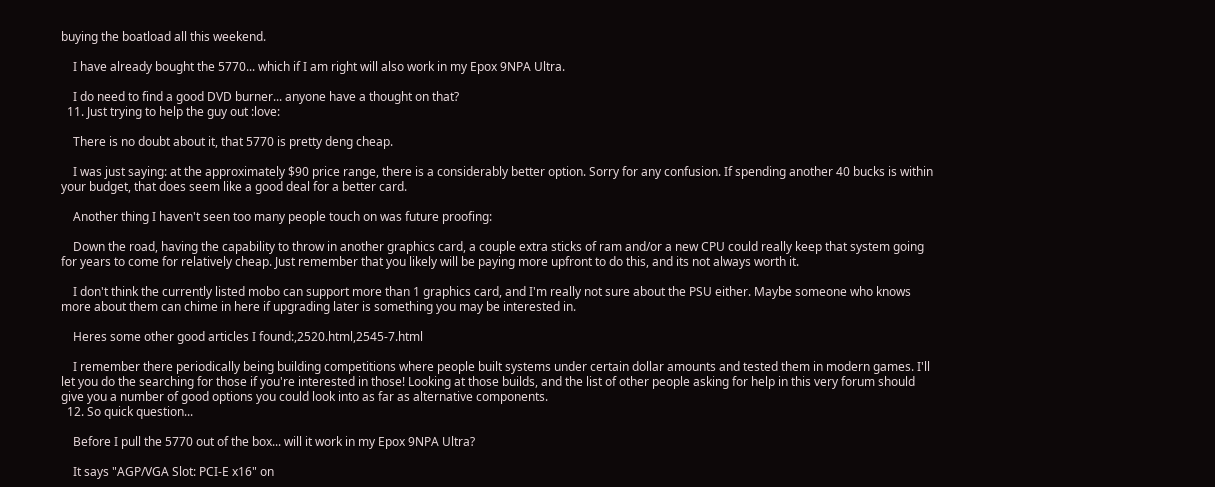buying the boatload all this weekend.

    I have already bought the 5770... which if I am right will also work in my Epox 9NPA Ultra.

    I do need to find a good DVD burner... anyone have a thought on that?
  11. Just trying to help the guy out :love:

    There is no doubt about it, that 5770 is pretty deng cheap.

    I was just saying: at the approximately $90 price range, there is a considerably better option. Sorry for any confusion. If spending another 40 bucks is within your budget, that does seem like a good deal for a better card.

    Another thing I haven't seen too many people touch on was future proofing:

    Down the road, having the capability to throw in another graphics card, a couple extra sticks of ram and/or a new CPU could really keep that system going for years to come for relatively cheap. Just remember that you likely will be paying more upfront to do this, and its not always worth it.

    I don't think the currently listed mobo can support more than 1 graphics card, and I'm really not sure about the PSU either. Maybe someone who knows more about them can chime in here if upgrading later is something you may be interested in.

    Heres some other good articles I found:,2520.html,2545-7.html

    I remember there periodically being building competitions where people built systems under certain dollar amounts and tested them in modern games. I'll let you do the searching for those if you're interested in those! Looking at those builds, and the list of other people asking for help in this very forum should give you a number of good options you could look into as far as alternative components.
  12. So quick question...

    Before I pull the 5770 out of the box... will it work in my Epox 9NPA Ultra?

    It says "AGP/VGA Slot: PCI-E x16" on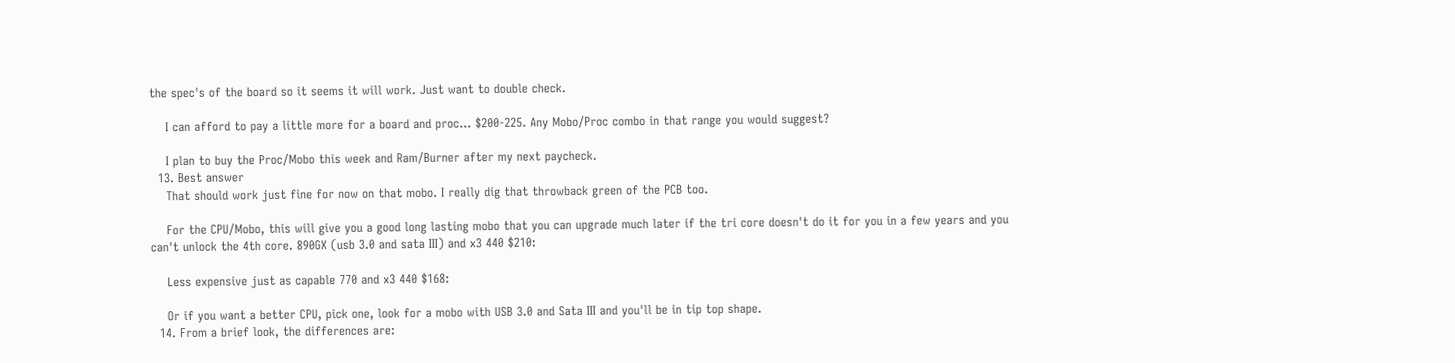the spec's of the board so it seems it will work. Just want to double check.

    I can afford to pay a little more for a board and proc... $200-225. Any Mobo/Proc combo in that range you would suggest?

    I plan to buy the Proc/Mobo this week and Ram/Burner after my next paycheck.
  13. Best answer
    That should work just fine for now on that mobo. I really dig that throwback green of the PCB too.

    For the CPU/Mobo, this will give you a good long lasting mobo that you can upgrade much later if the tri core doesn't do it for you in a few years and you can't unlock the 4th core. 890GX (usb 3.0 and sata III) and x3 440 $210:

    Less expensive just as capable 770 and x3 440 $168:

    Or if you want a better CPU, pick one, look for a mobo with USB 3.0 and Sata III and you'll be in tip top shape.
  14. From a brief look, the differences are: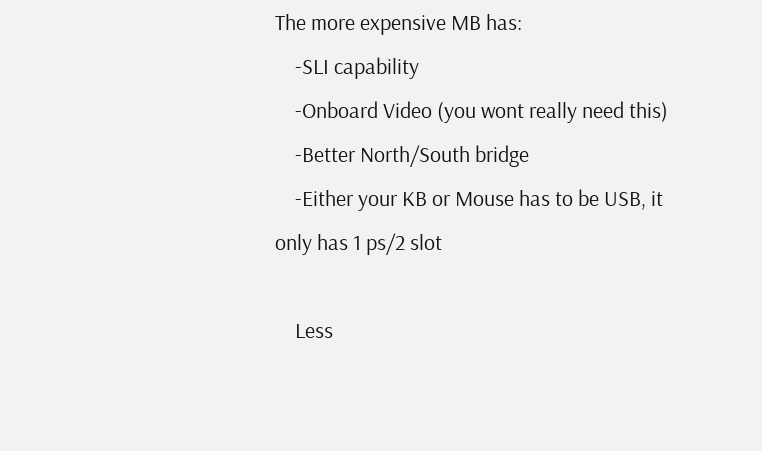The more expensive MB has:
    -SLI capability
    -Onboard Video (you wont really need this)
    -Better North/South bridge
    -Either your KB or Mouse has to be USB, it only has 1 ps/2 slot

    Less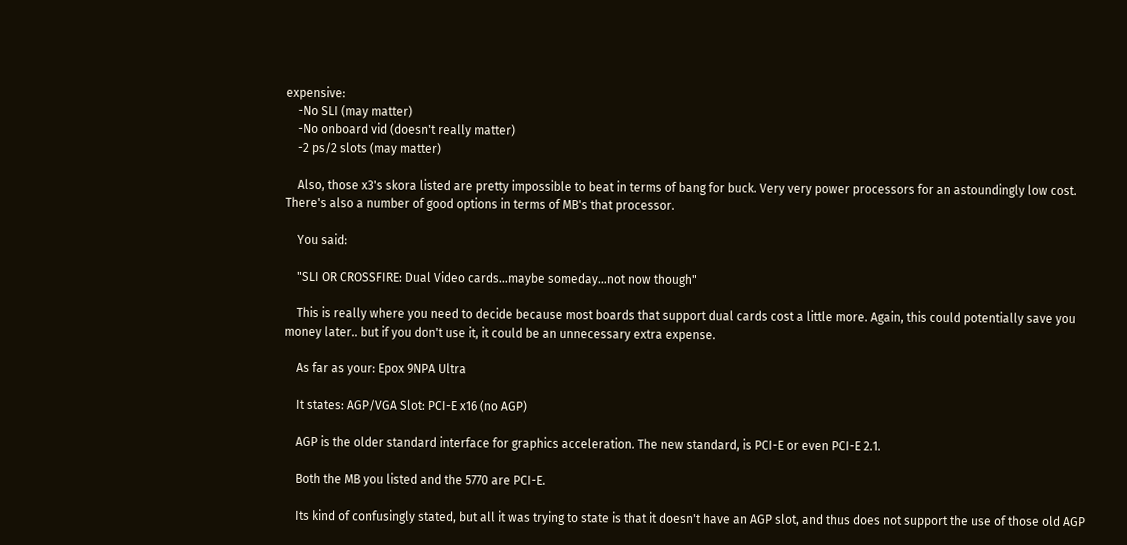expensive:
    -No SLI (may matter)
    -No onboard vid (doesn't really matter)
    -2 ps/2 slots (may matter)

    Also, those x3's skora listed are pretty impossible to beat in terms of bang for buck. Very very power processors for an astoundingly low cost. There's also a number of good options in terms of MB's that processor.

    You said:

    "SLI OR CROSSFIRE: Dual Video cards…maybe someday…not now though"

    This is really where you need to decide because most boards that support dual cards cost a little more. Again, this could potentially save you money later.. but if you don't use it, it could be an unnecessary extra expense.

    As far as your: Epox 9NPA Ultra

    It states: AGP/VGA Slot: PCI-E x16 (no AGP)

    AGP is the older standard interface for graphics acceleration. The new standard, is PCI-E or even PCI-E 2.1.

    Both the MB you listed and the 5770 are PCI-E.

    Its kind of confusingly stated, but all it was trying to state is that it doesn't have an AGP slot, and thus does not support the use of those old AGP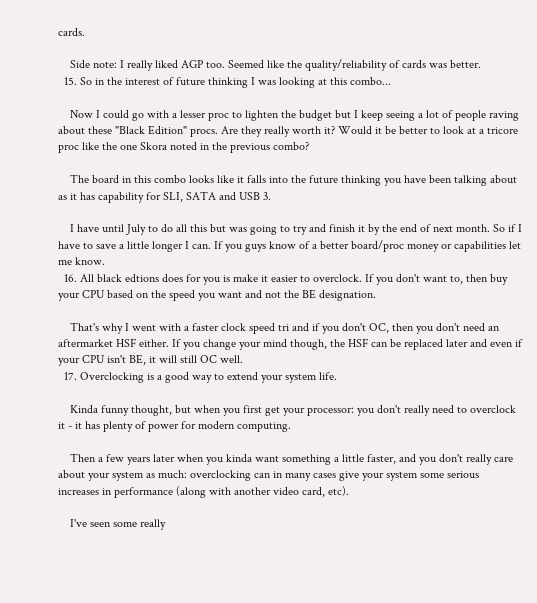cards.

    Side note: I really liked AGP too. Seemed like the quality/reliability of cards was better.
  15. So in the interest of future thinking I was looking at this combo...

    Now I could go with a lesser proc to lighten the budget but I keep seeing a lot of people raving about these "Black Edition" procs. Are they really worth it? Would it be better to look at a tricore proc like the one Skora noted in the previous combo?

    The board in this combo looks like it falls into the future thinking you have been talking about as it has capability for SLI, SATA and USB 3.

    I have until July to do all this but was going to try and finish it by the end of next month. So if I have to save a little longer I can. If you guys know of a better board/proc money or capabilities let me know.
  16. All black edtions does for you is make it easier to overclock. If you don't want to, then buy your CPU based on the speed you want and not the BE designation.

    That's why I went with a faster clock speed tri and if you don't OC, then you don't need an aftermarket HSF either. If you change your mind though, the HSF can be replaced later and even if your CPU isn't BE, it will still OC well.
  17. Overclocking is a good way to extend your system life.

    Kinda funny thought, but when you first get your processor: you don't really need to overclock it - it has plenty of power for modern computing.

    Then a few years later when you kinda want something a little faster, and you don't really care about your system as much: overclocking can in many cases give your system some serious increases in performance (along with another video card, etc).

    I've seen some really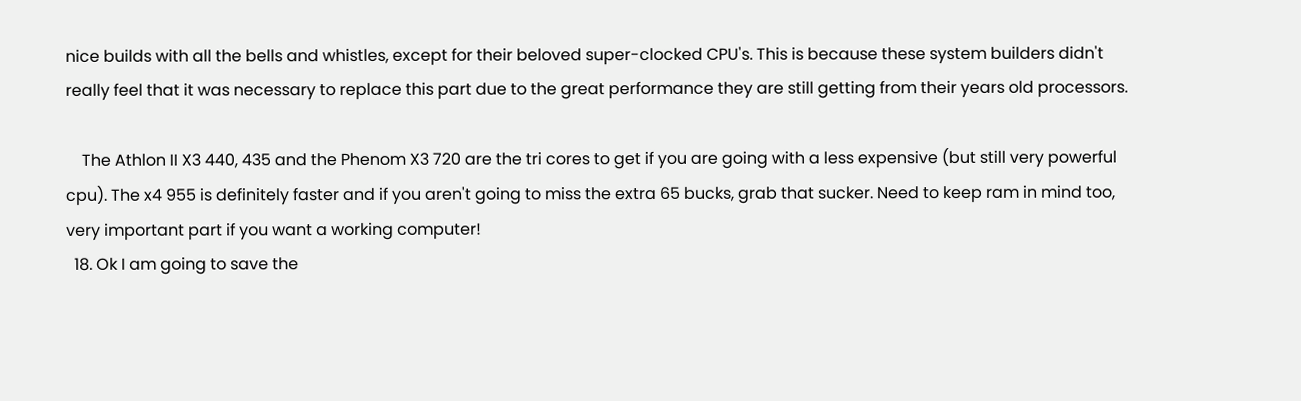nice builds with all the bells and whistles, except for their beloved super-clocked CPU's. This is because these system builders didn't really feel that it was necessary to replace this part due to the great performance they are still getting from their years old processors.

    The Athlon II X3 440, 435 and the Phenom X3 720 are the tri cores to get if you are going with a less expensive (but still very powerful cpu). The x4 955 is definitely faster and if you aren't going to miss the extra 65 bucks, grab that sucker. Need to keep ram in mind too, very important part if you want a working computer!
  18. Ok I am going to save the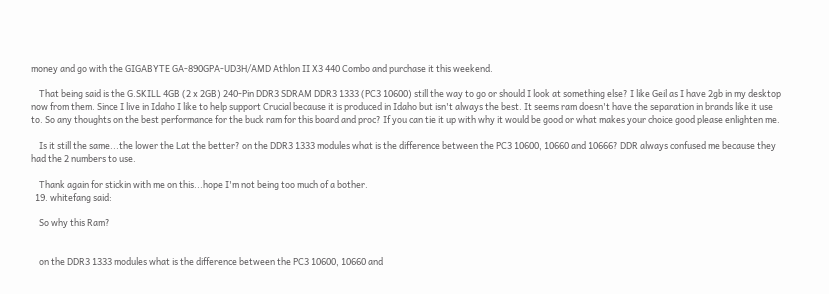money and go with the GIGABYTE GA-890GPA-UD3H/AMD Athlon II X3 440 Combo and purchase it this weekend.

    That being said is the G.SKILL 4GB (2 x 2GB) 240-Pin DDR3 SDRAM DDR3 1333 (PC3 10600) still the way to go or should I look at something else? I like Geil as I have 2gb in my desktop now from them. Since I live in Idaho I like to help support Crucial because it is produced in Idaho but isn't always the best. It seems ram doesn't have the separation in brands like it use to. So any thoughts on the best performance for the buck ram for this board and proc? If you can tie it up with why it would be good or what makes your choice good please enlighten me.

    Is it still the same...the lower the Lat the better? on the DDR3 1333 modules what is the difference between the PC3 10600, 10660 and 10666? DDR always confused me because they had the 2 numbers to use.

    Thank again for stickin with me on this...hope I'm not being too much of a bother.
  19. whitefang said:

    So why this Ram?


    on the DDR3 1333 modules what is the difference between the PC3 10600, 10660 and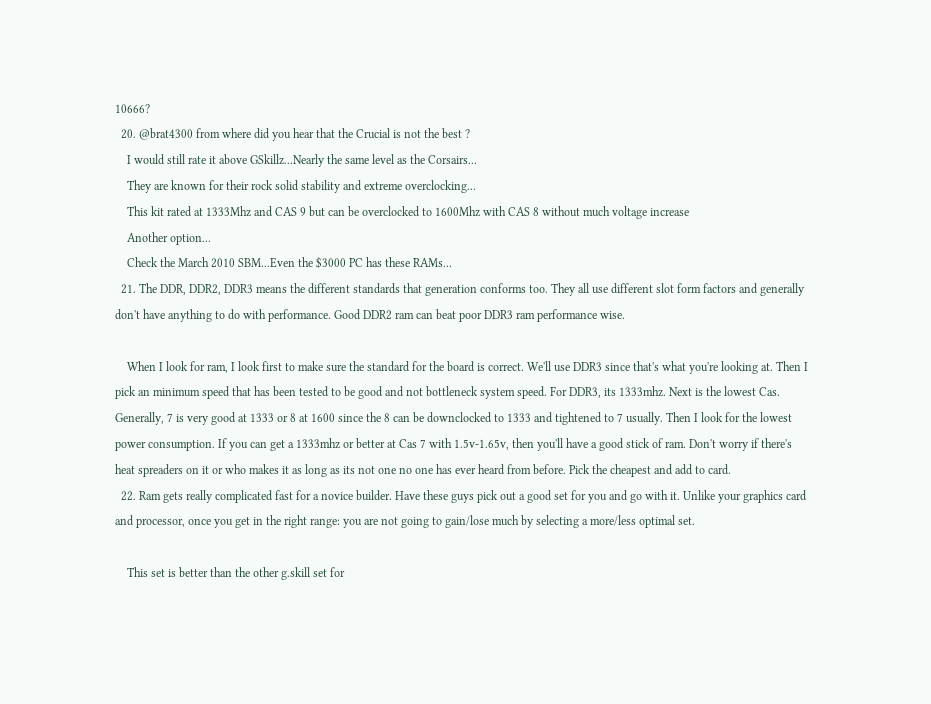10666?
  20. @brat4300 from where did you hear that the Crucial is not the best ?
    I would still rate it above GSkillz...Nearly the same level as the Corsairs...
    They are known for their rock solid stability and extreme overclocking...
    This kit rated at 1333Mhz and CAS 9 but can be overclocked to 1600Mhz with CAS 8 without much voltage increase
    Another option...
    Check the March 2010 SBM...Even the $3000 PC has these RAMs...
  21. The DDR, DDR2, DDR3 means the different standards that generation conforms too. They all use different slot form factors and generally don't have anything to do with performance. Good DDR2 ram can beat poor DDR3 ram performance wise.

    When I look for ram, I look first to make sure the standard for the board is correct. We'll use DDR3 since that's what you're looking at. Then I pick an minimum speed that has been tested to be good and not bottleneck system speed. For DDR3, its 1333mhz. Next is the lowest Cas. Generally, 7 is very good at 1333 or 8 at 1600 since the 8 can be downclocked to 1333 and tightened to 7 usually. Then I look for the lowest power consumption. If you can get a 1333mhz or better at Cas 7 with 1.5v-1.65v, then you'll have a good stick of ram. Don't worry if there's heat spreaders on it or who makes it as long as its not one no one has ever heard from before. Pick the cheapest and add to card.
  22. Ram gets really complicated fast for a novice builder. Have these guys pick out a good set for you and go with it. Unlike your graphics card and processor, once you get in the right range: you are not going to gain/lose much by selecting a more/less optimal set.

    This set is better than the other g.skill set for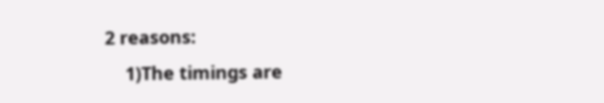2 reasons:
    1)The timings are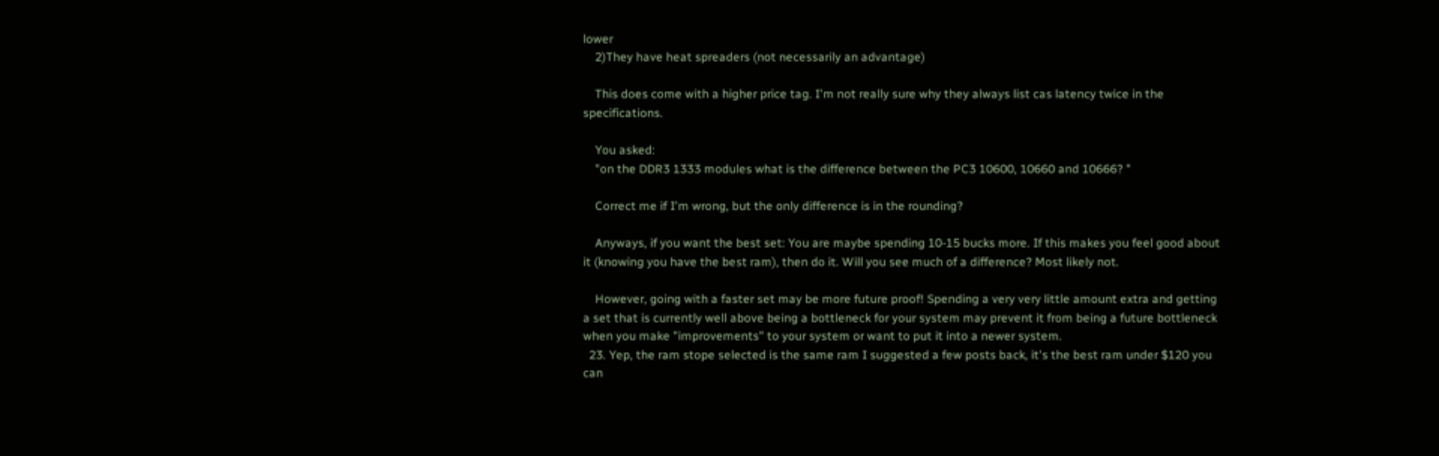lower
    2)They have heat spreaders (not necessarily an advantage)

    This does come with a higher price tag. I'm not really sure why they always list cas latency twice in the specifications.

    You asked:
    "on the DDR3 1333 modules what is the difference between the PC3 10600, 10660 and 10666? "

    Correct me if I'm wrong, but the only difference is in the rounding?

    Anyways, if you want the best set: You are maybe spending 10-15 bucks more. If this makes you feel good about it (knowing you have the best ram), then do it. Will you see much of a difference? Most likely not.

    However, going with a faster set may be more future proof! Spending a very very little amount extra and getting a set that is currently well above being a bottleneck for your system may prevent it from being a future bottleneck when you make "improvements" to your system or want to put it into a newer system.
  23. Yep, the ram stope selected is the same ram I suggested a few posts back, it's the best ram under $120 you can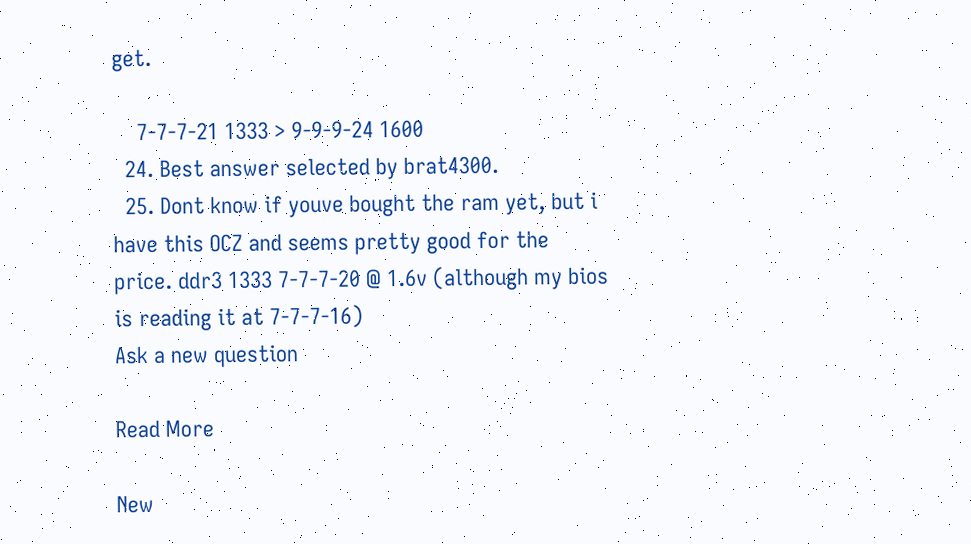get.

    7-7-7-21 1333 > 9-9-9-24 1600
  24. Best answer selected by brat4300.
  25. Dont know if youve bought the ram yet, but i have this OCZ and seems pretty good for the price. ddr3 1333 7-7-7-20 @ 1.6v (although my bios is reading it at 7-7-7-16)
Ask a new question

Read More

New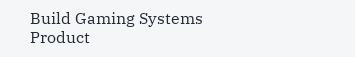Build Gaming Systems Product